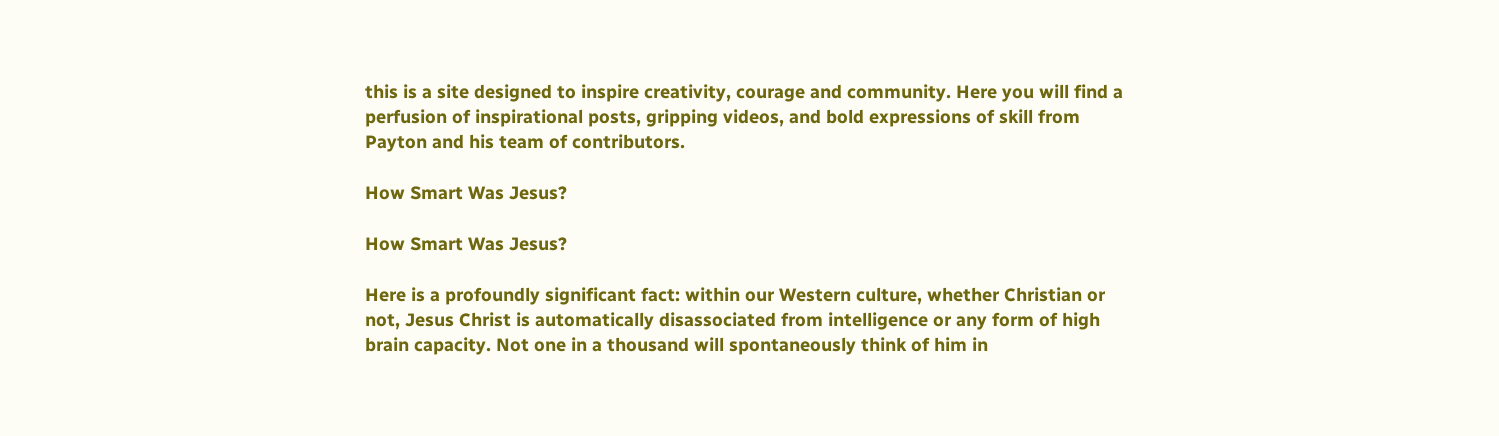this is a site designed to inspire creativity, courage and community. Here you will find a perfusion of inspirational posts, gripping videos, and bold expressions of skill from Payton and his team of contributors.

How Smart Was Jesus?

How Smart Was Jesus?

Here is a profoundly significant fact: within our Western culture, whether Christian or not, Jesus Christ is automatically disassociated from intelligence or any form of high brain capacity. Not one in a thousand will spontaneously think of him in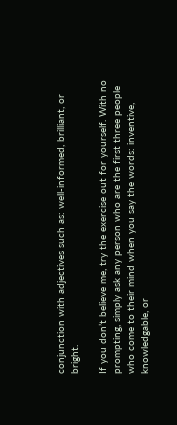conjunction with adjectives such as: well-informed, brilliant, or bright.

If you don’t believe me, try the exercise out for yourself. With no prompting, simply ask any person who are the first three people who come to their mind when you say the words: inventive, knowledgable, or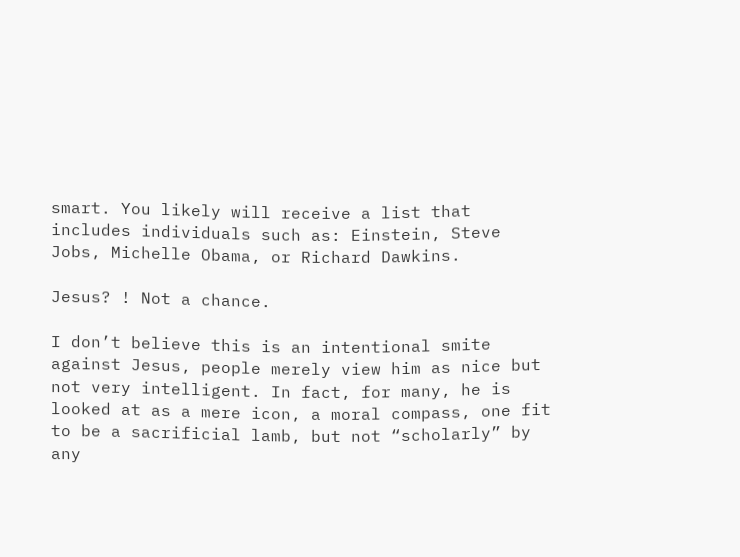smart. You likely will receive a list that includes individuals such as: Einstein, Steve Jobs, Michelle Obama, or Richard Dawkins.

Jesus? ! Not a chance.

I don’t believe this is an intentional smite against Jesus, people merely view him as nice but not very intelligent. In fact, for many, he is looked at as a mere icon, a moral compass, one fit to be a sacrificial lamb, but not “scholarly” by any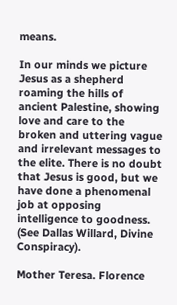means.

In our minds we picture Jesus as a shepherd roaming the hills of ancient Palestine, showing love and care to the broken and uttering vague and irrelevant messages to the elite. There is no doubt that Jesus is good, but we have done a phenomenal job at opposing intelligence to goodness. (See Dallas Willard, Divine Conspiracy).

Mother Teresa. Florence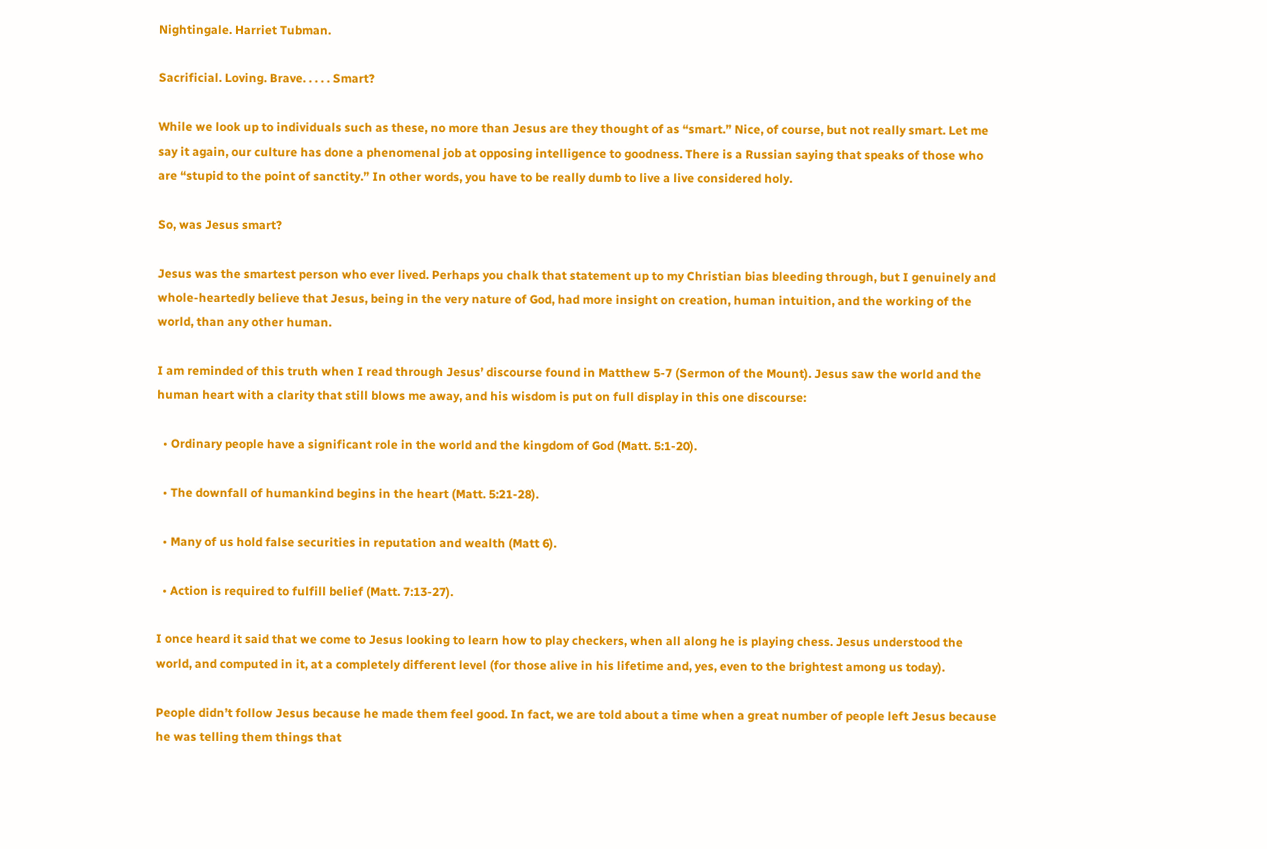Nightingale. Harriet Tubman.

Sacrificial. Loving. Brave. . . . . Smart?

While we look up to individuals such as these, no more than Jesus are they thought of as “smart.” Nice, of course, but not really smart. Let me say it again, our culture has done a phenomenal job at opposing intelligence to goodness. There is a Russian saying that speaks of those who are “stupid to the point of sanctity.” In other words, you have to be really dumb to live a live considered holy.

So, was Jesus smart?

Jesus was the smartest person who ever lived. Perhaps you chalk that statement up to my Christian bias bleeding through, but I genuinely and whole-heartedly believe that Jesus, being in the very nature of God, had more insight on creation, human intuition, and the working of the world, than any other human.

I am reminded of this truth when I read through Jesus’ discourse found in Matthew 5-7 (Sermon of the Mount). Jesus saw the world and the human heart with a clarity that still blows me away, and his wisdom is put on full display in this one discourse:

  • Ordinary people have a significant role in the world and the kingdom of God (Matt. 5:1-20).

  • The downfall of humankind begins in the heart (Matt. 5:21-28).

  • Many of us hold false securities in reputation and wealth (Matt 6).

  • Action is required to fulfill belief (Matt. 7:13-27).

I once heard it said that we come to Jesus looking to learn how to play checkers, when all along he is playing chess. Jesus understood the world, and computed in it, at a completely different level (for those alive in his lifetime and, yes, even to the brightest among us today).

People didn’t follow Jesus because he made them feel good. In fact, we are told about a time when a great number of people left Jesus because he was telling them things that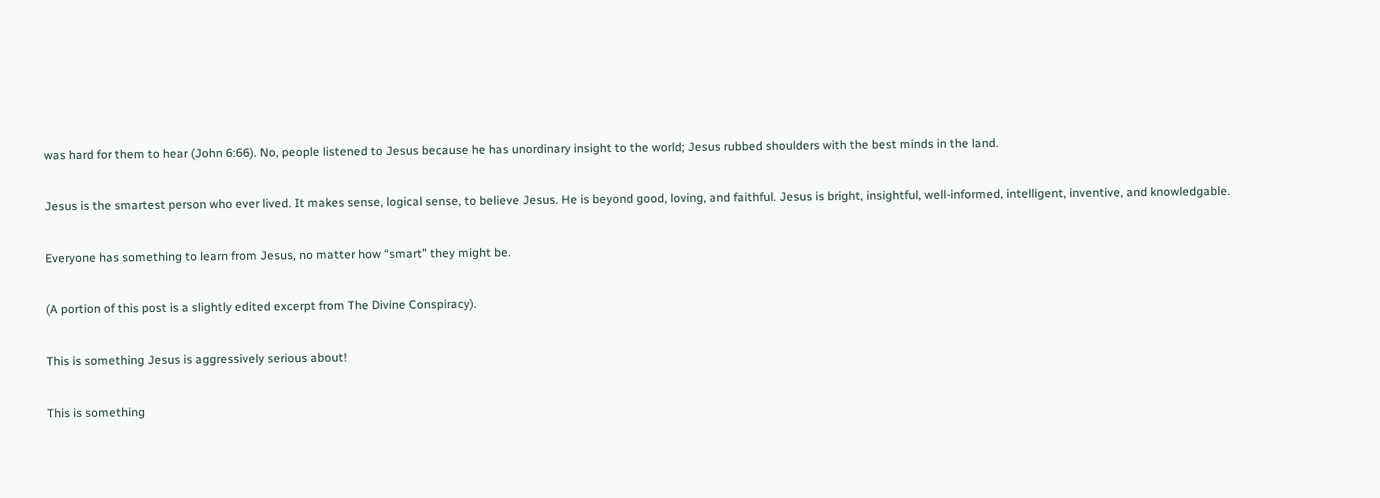was hard for them to hear (John 6:66). No, people listened to Jesus because he has unordinary insight to the world; Jesus rubbed shoulders with the best minds in the land.

Jesus is the smartest person who ever lived. It makes sense, logical sense, to believe Jesus. He is beyond good, loving, and faithful. Jesus is bright, insightful, well-informed, intelligent, inventive, and knowledgable.

Everyone has something to learn from Jesus, no matter how “smart” they might be.

(A portion of this post is a slightly edited excerpt from The Divine Conspiracy).

This is something Jesus is aggressively serious about!

This is something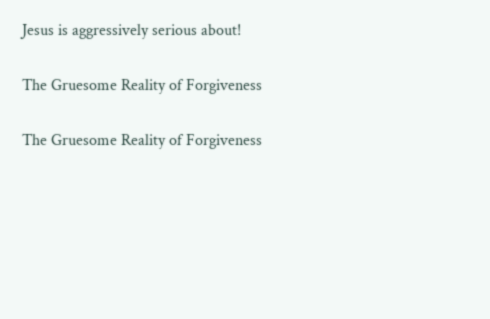Jesus is aggressively serious about!

The Gruesome Reality of Forgiveness

The Gruesome Reality of Forgiveness